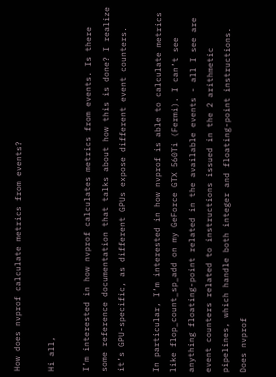How does nvprof calculate metrics from events?

Hi all,

I’m interested in how nvprof calculates metrics from events. Is there some reference documentation that talks about how this is done? I realize it’s GPU-specific, as different GPUs expose different event counters.

In particular, I’m interested in how nvprof is able to calculate metrics like flop_count_sp_add on my GeForce GTX 560Ti (Fermi). I can’t see anything floating-point related in the available events - all I see are event counters related to instructions issued in the 2 arithmetic pipelines, which handle both integer and floating-point instructions. Does nvprof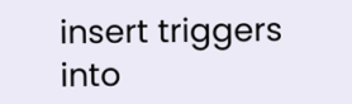insert triggers into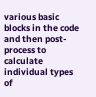various basic blocks in the code and then post-process to calculate individual types of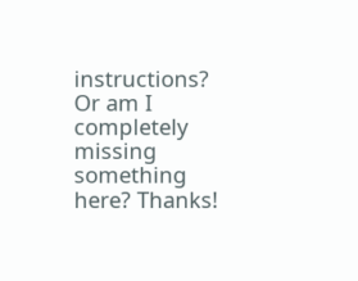instructions? Or am I completely missing something here? Thanks!